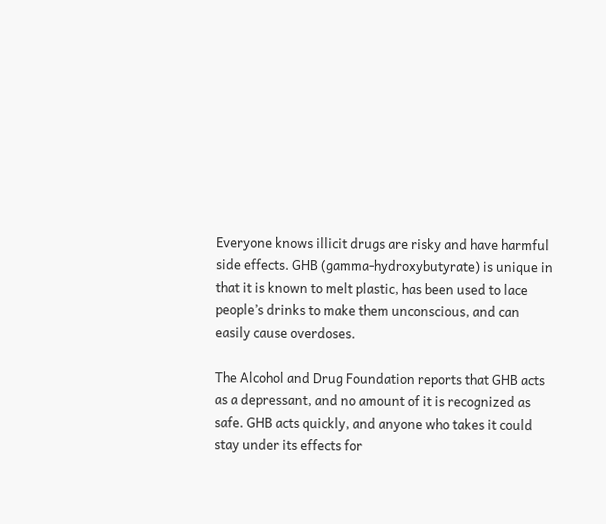Everyone knows illicit drugs are risky and have harmful side effects. GHB (gamma-hydroxybutyrate) is unique in that it is known to melt plastic, has been used to lace people’s drinks to make them unconscious, and can easily cause overdoses.

The Alcohol and Drug Foundation reports that GHB acts as a depressant, and no amount of it is recognized as safe. GHB acts quickly, and anyone who takes it could stay under its effects for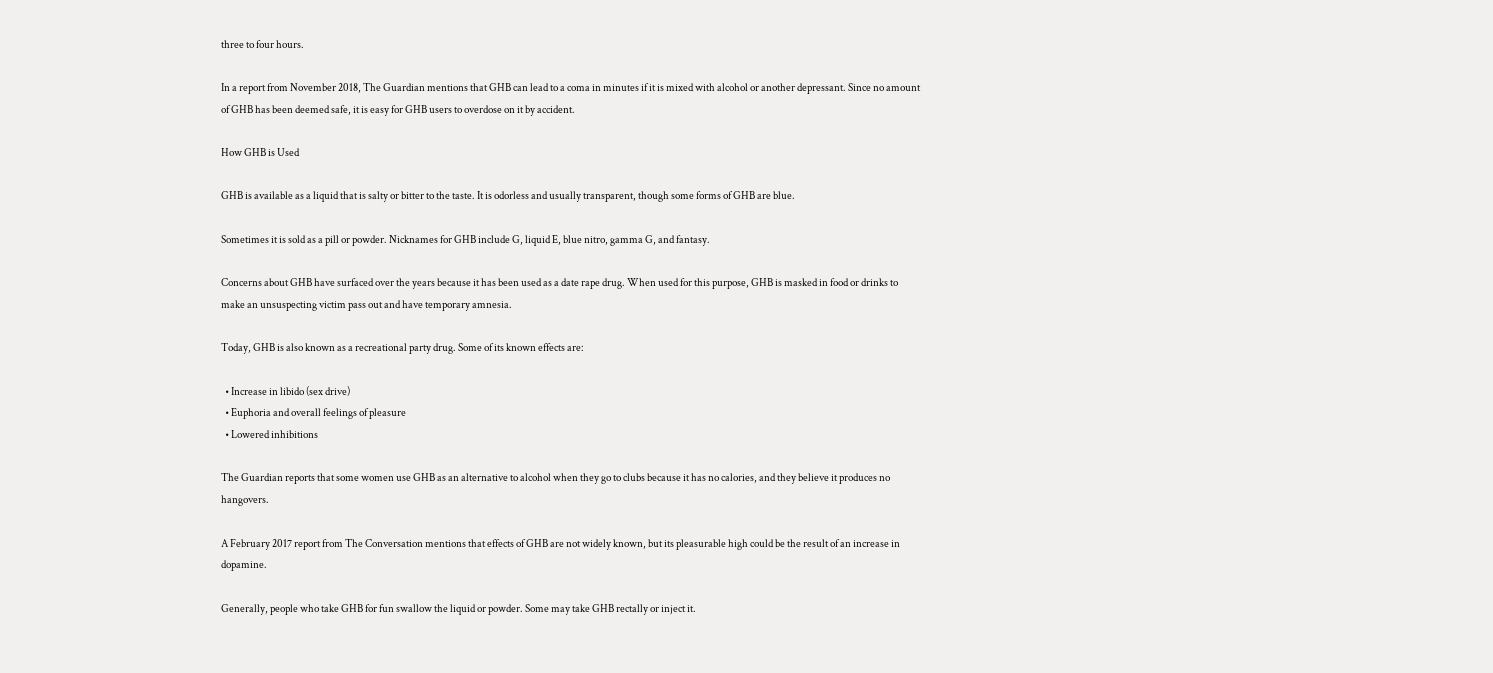three to four hours.

In a report from November 2018, The Guardian mentions that GHB can lead to a coma in minutes if it is mixed with alcohol or another depressant. Since no amount of GHB has been deemed safe, it is easy for GHB users to overdose on it by accident.

How GHB is Used

GHB is available as a liquid that is salty or bitter to the taste. It is odorless and usually transparent, though some forms of GHB are blue.

Sometimes it is sold as a pill or powder. Nicknames for GHB include G, liquid E, blue nitro, gamma G, and fantasy.

Concerns about GHB have surfaced over the years because it has been used as a date rape drug. When used for this purpose, GHB is masked in food or drinks to make an unsuspecting victim pass out and have temporary amnesia.

Today, GHB is also known as a recreational party drug. Some of its known effects are:

  • Increase in libido (sex drive)
  • Euphoria and overall feelings of pleasure
  • Lowered inhibitions

The Guardian reports that some women use GHB as an alternative to alcohol when they go to clubs because it has no calories, and they believe it produces no hangovers.

A February 2017 report from The Conversation mentions that effects of GHB are not widely known, but its pleasurable high could be the result of an increase in dopamine.

Generally, people who take GHB for fun swallow the liquid or powder. Some may take GHB rectally or inject it.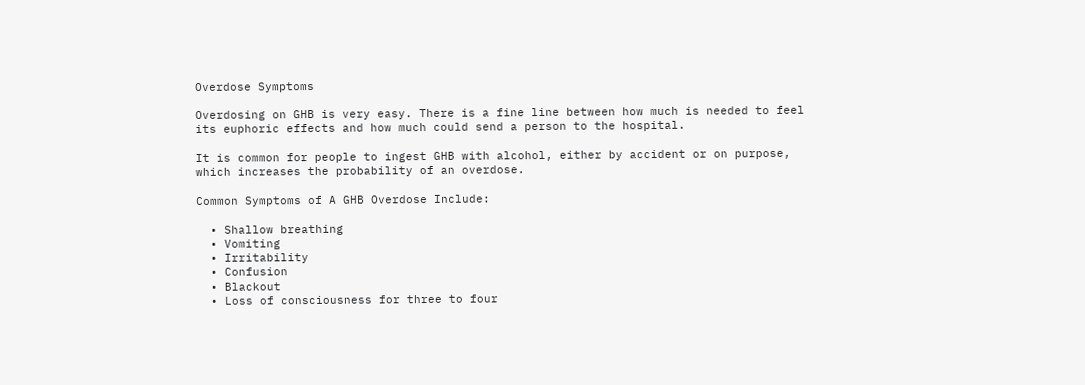Overdose Symptoms

Overdosing on GHB is very easy. There is a fine line between how much is needed to feel its euphoric effects and how much could send a person to the hospital.

It is common for people to ingest GHB with alcohol, either by accident or on purpose, which increases the probability of an overdose.

Common Symptoms of A GHB Overdose Include:

  • Shallow breathing
  • Vomiting
  • Irritability
  • Confusion
  • Blackout
  • Loss of consciousness for three to four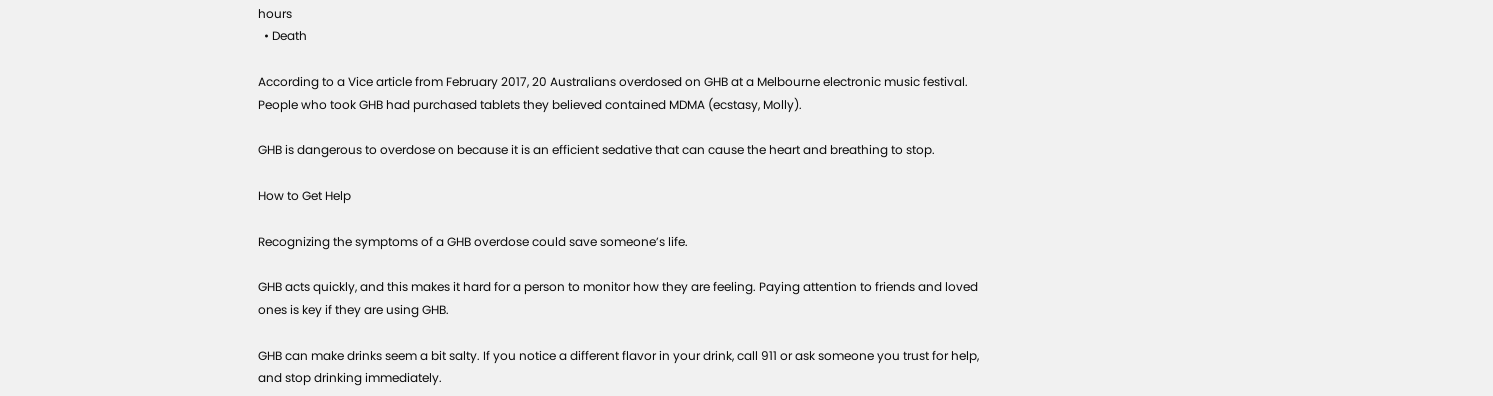hours
  • Death

According to a Vice article from February 2017, 20 Australians overdosed on GHB at a Melbourne electronic music festival. People who took GHB had purchased tablets they believed contained MDMA (ecstasy, Molly).

GHB is dangerous to overdose on because it is an efficient sedative that can cause the heart and breathing to stop.

How to Get Help

Recognizing the symptoms of a GHB overdose could save someone’s life.

GHB acts quickly, and this makes it hard for a person to monitor how they are feeling. Paying attention to friends and loved ones is key if they are using GHB.

GHB can make drinks seem a bit salty. If you notice a different flavor in your drink, call 911 or ask someone you trust for help, and stop drinking immediately.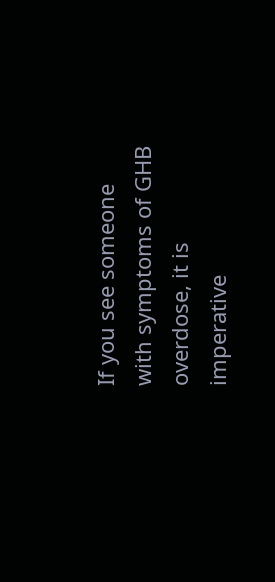If you see someone with symptoms of GHB overdose, it is imperative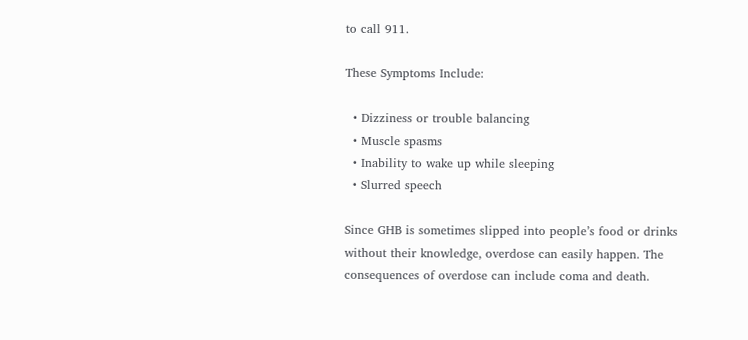to call 911.

These Symptoms Include:

  • Dizziness or trouble balancing
  • Muscle spasms
  • Inability to wake up while sleeping
  • Slurred speech

Since GHB is sometimes slipped into people’s food or drinks without their knowledge, overdose can easily happen. The consequences of overdose can include coma and death.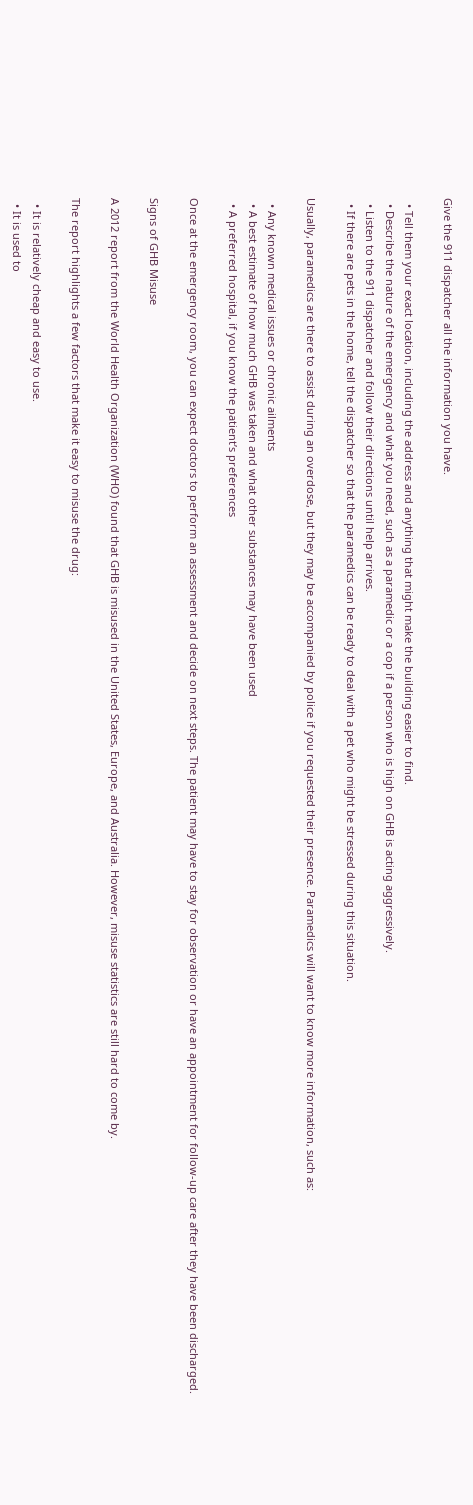Give the 911 dispatcher all the information you have.

  • Tell them your exact location, including the address and anything that might make the building easier to find.
  • Describe the nature of the emergency and what you need, such as a paramedic or a cop if a person who is high on GHB is acting aggressively.
  • Listen to the 911 dispatcher and follow their directions until help arrives.
  • If there are pets in the home, tell the dispatcher so that the paramedics can be ready to deal with a pet who might be stressed during this situation.

Usually, paramedics are there to assist during an overdose, but they may be accompanied by police if you requested their presence. Paramedics will want to know more information, such as:

  • Any known medical issues or chronic ailments
  • A best estimate of how much GHB was taken and what other substances may have been used
  • A preferred hospital, if you know the patient’s preferences

Once at the emergency room, you can expect doctors to perform an assessment and decide on next steps. The patient may have to stay for observation or have an appointment for follow-up care after they have been discharged.

Signs of GHB Misuse

A 2012 report from the World Health Organization (WHO) found that GHB is misused in the United States, Europe, and Australia. However, misuse statistics are still hard to come by.

The report highlights a few factors that make it easy to misuse the drug:

  • It is relatively cheap and easy to use.
  • It is used to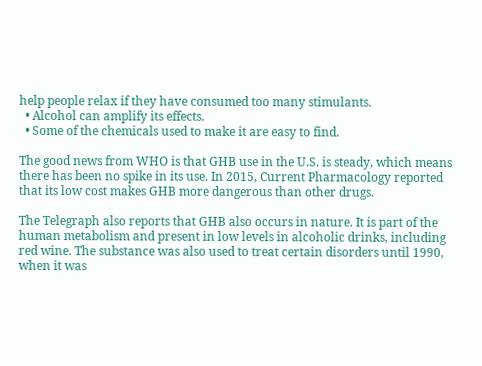help people relax if they have consumed too many stimulants.
  • Alcohol can amplify its effects.
  • Some of the chemicals used to make it are easy to find.

The good news from WHO is that GHB use in the U.S. is steady, which means there has been no spike in its use. In 2015, Current Pharmacology reported that its low cost makes GHB more dangerous than other drugs.

The Telegraph also reports that GHB also occurs in nature. It is part of the human metabolism and present in low levels in alcoholic drinks, including red wine. The substance was also used to treat certain disorders until 1990, when it was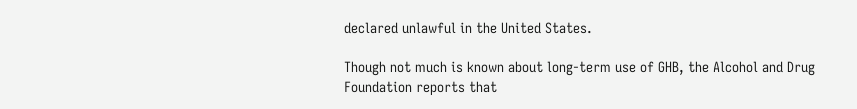declared unlawful in the United States.

Though not much is known about long-term use of GHB, the Alcohol and Drug Foundation reports that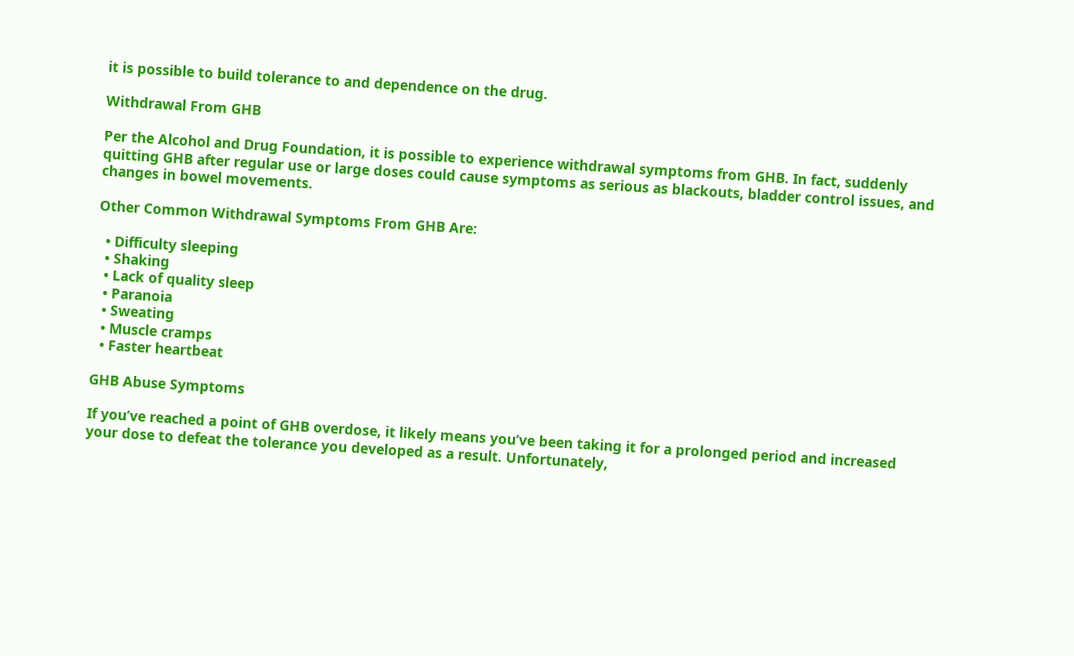it is possible to build tolerance to and dependence on the drug.

Withdrawal From GHB

Per the Alcohol and Drug Foundation, it is possible to experience withdrawal symptoms from GHB. In fact, suddenly quitting GHB after regular use or large doses could cause symptoms as serious as blackouts, bladder control issues, and changes in bowel movements.

Other Common Withdrawal Symptoms From GHB Are:

  • Difficulty sleeping
  • Shaking
  • Lack of quality sleep
  • Paranoia
  • Sweating
  • Muscle cramps
  • Faster heartbeat

GHB Abuse Symptoms

If you’ve reached a point of GHB overdose, it likely means you’ve been taking it for a prolonged period and increased your dose to defeat the tolerance you developed as a result. Unfortunately,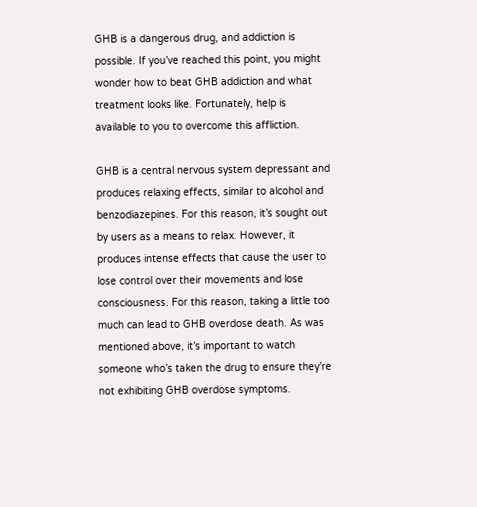GHB is a dangerous drug, and addiction is possible. If you’ve reached this point, you might wonder how to beat GHB addiction and what treatment looks like. Fortunately, help is available to you to overcome this affliction.

GHB is a central nervous system depressant and produces relaxing effects, similar to alcohol and benzodiazepines. For this reason, it’s sought out by users as a means to relax. However, it produces intense effects that cause the user to lose control over their movements and lose consciousness. For this reason, taking a little too much can lead to GHB overdose death. As was mentioned above, it’s important to watch someone who’s taken the drug to ensure they’re not exhibiting GHB overdose symptoms.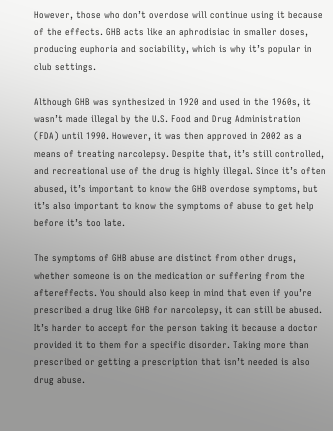However, those who don’t overdose will continue using it because of the effects. GHB acts like an aphrodisiac in smaller doses, producing euphoria and sociability, which is why it’s popular in club settings.

Although GHB was synthesized in 1920 and used in the 1960s, it wasn’t made illegal by the U.S. Food and Drug Administration (FDA) until 1990. However, it was then approved in 2002 as a means of treating narcolepsy. Despite that, it’s still controlled, and recreational use of the drug is highly illegal. Since it’s often abused, it’s important to know the GHB overdose symptoms, but it’s also important to know the symptoms of abuse to get help before it’s too late.

The symptoms of GHB abuse are distinct from other drugs, whether someone is on the medication or suffering from the aftereffects. You should also keep in mind that even if you’re prescribed a drug like GHB for narcolepsy, it can still be abused. It’s harder to accept for the person taking it because a doctor provided it to them for a specific disorder. Taking more than prescribed or getting a prescription that isn’t needed is also drug abuse.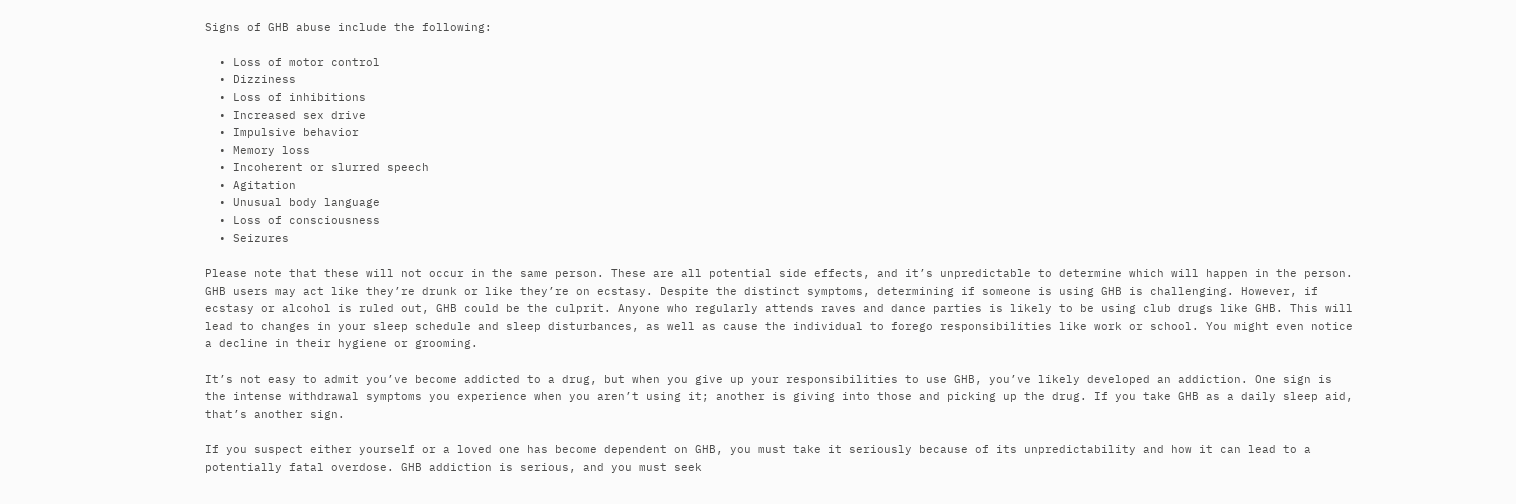Signs of GHB abuse include the following:

  • Loss of motor control
  • Dizziness
  • Loss of inhibitions
  • Increased sex drive
  • Impulsive behavior
  • Memory loss
  • Incoherent or slurred speech
  • Agitation
  • Unusual body language
  • Loss of consciousness
  • Seizures

Please note that these will not occur in the same person. These are all potential side effects, and it’s unpredictable to determine which will happen in the person. GHB users may act like they’re drunk or like they’re on ecstasy. Despite the distinct symptoms, determining if someone is using GHB is challenging. However, if ecstasy or alcohol is ruled out, GHB could be the culprit. Anyone who regularly attends raves and dance parties is likely to be using club drugs like GHB. This will lead to changes in your sleep schedule and sleep disturbances, as well as cause the individual to forego responsibilities like work or school. You might even notice a decline in their hygiene or grooming.

It’s not easy to admit you’ve become addicted to a drug, but when you give up your responsibilities to use GHB, you’ve likely developed an addiction. One sign is the intense withdrawal symptoms you experience when you aren’t using it; another is giving into those and picking up the drug. If you take GHB as a daily sleep aid, that’s another sign.

If you suspect either yourself or a loved one has become dependent on GHB, you must take it seriously because of its unpredictability and how it can lead to a potentially fatal overdose. GHB addiction is serious, and you must seek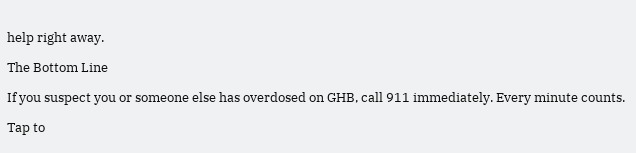help right away.

The Bottom Line

If you suspect you or someone else has overdosed on GHB, call 911 immediately. Every minute counts.

Tap to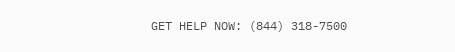GET HELP NOW: (844) 318-7500